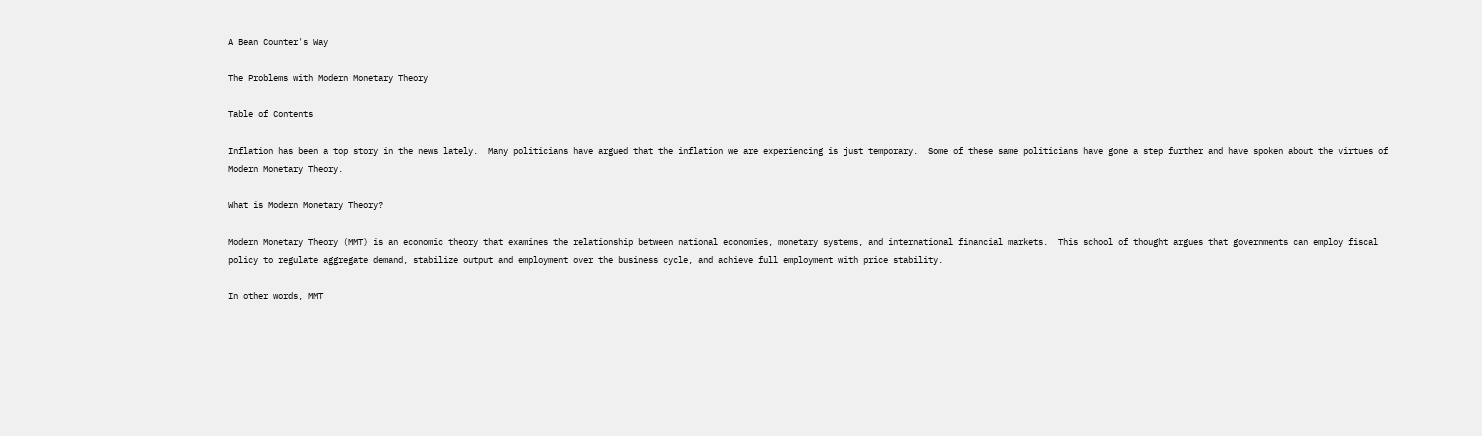A Bean Counter's Way

The Problems with Modern Monetary Theory

Table of Contents

Inflation has been a top story in the news lately.  Many politicians have argued that the inflation we are experiencing is just temporary.  Some of these same politicians have gone a step further and have spoken about the virtues of Modern Monetary Theory.

What is Modern Monetary Theory?

Modern Monetary Theory (MMT) is an economic theory that examines the relationship between national economies, monetary systems, and international financial markets.  This school of thought argues that governments can employ fiscal policy to regulate aggregate demand, stabilize output and employment over the business cycle, and achieve full employment with price stability.

In other words, MMT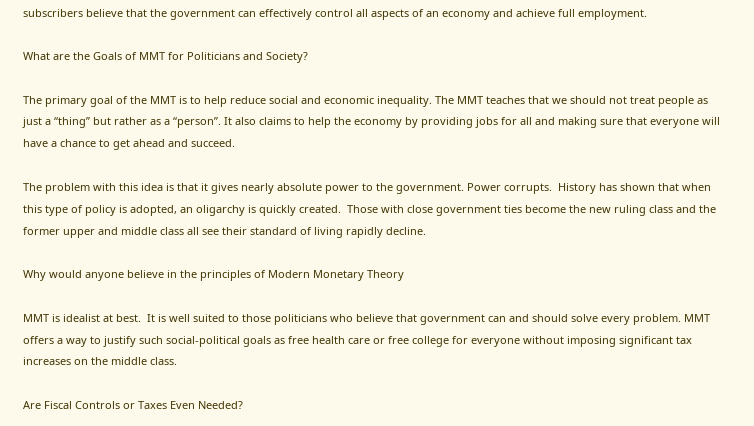subscribers believe that the government can effectively control all aspects of an economy and achieve full employment.

What are the Goals of MMT for Politicians and Society?

The primary goal of the MMT is to help reduce social and economic inequality. The MMT teaches that we should not treat people as just a “thing” but rather as a “person”. It also claims to help the economy by providing jobs for all and making sure that everyone will have a chance to get ahead and succeed.

The problem with this idea is that it gives nearly absolute power to the government. Power corrupts.  History has shown that when this type of policy is adopted, an oligarchy is quickly created.  Those with close government ties become the new ruling class and the former upper and middle class all see their standard of living rapidly decline.

Why would anyone believe in the principles of Modern Monetary Theory

MMT is idealist at best.  It is well suited to those politicians who believe that government can and should solve every problem. MMT offers a way to justify such social-political goals as free health care or free college for everyone without imposing significant tax increases on the middle class.

Are Fiscal Controls or Taxes Even Needed?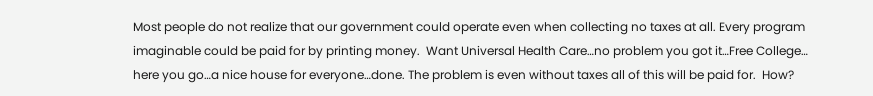Most people do not realize that our government could operate even when collecting no taxes at all. Every program imaginable could be paid for by printing money.  Want Universal Health Care…no problem you got it…Free College… here you go…a nice house for everyone…done. The problem is even without taxes all of this will be paid for.  How?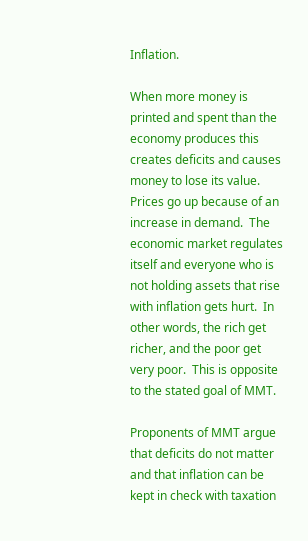Inflation.

When more money is printed and spent than the economy produces this creates deficits and causes money to lose its value.  Prices go up because of an increase in demand.  The economic market regulates itself and everyone who is not holding assets that rise with inflation gets hurt.  In other words, the rich get richer, and the poor get very poor.  This is opposite to the stated goal of MMT.

Proponents of MMT argue that deficits do not matter and that inflation can be kept in check with taxation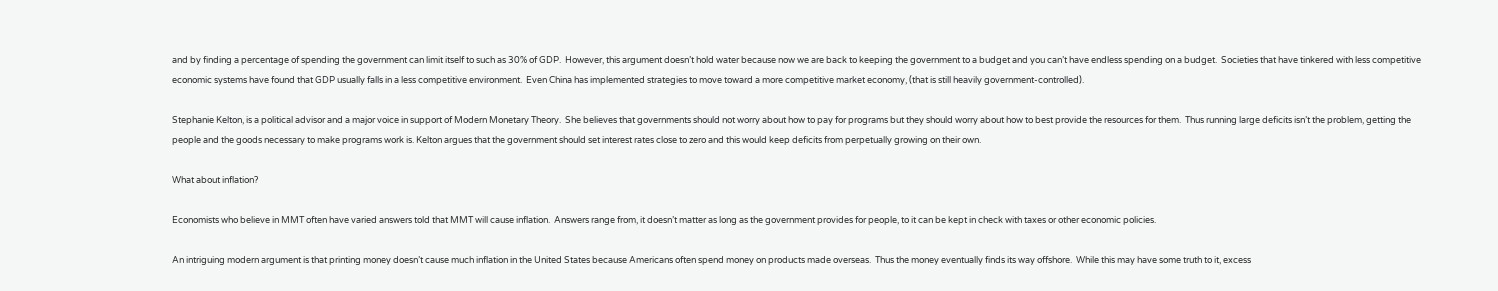and by finding a percentage of spending the government can limit itself to such as 30% of GDP.  However, this argument doesn’t hold water because now we are back to keeping the government to a budget and you can’t have endless spending on a budget.  Societies that have tinkered with less competitive economic systems have found that GDP usually falls in a less competitive environment.  Even China has implemented strategies to move toward a more competitive market economy, (that is still heavily government-controlled).

Stephanie Kelton, is a political advisor and a major voice in support of Modern Monetary Theory.  She believes that governments should not worry about how to pay for programs but they should worry about how to best provide the resources for them.  Thus running large deficits isn’t the problem, getting the people and the goods necessary to make programs work is. Kelton argues that the government should set interest rates close to zero and this would keep deficits from perpetually growing on their own.

What about inflation?

Economists who believe in MMT often have varied answers told that MMT will cause inflation.  Answers range from, it doesn’t matter as long as the government provides for people, to it can be kept in check with taxes or other economic policies.

An intriguing modern argument is that printing money doesn’t cause much inflation in the United States because Americans often spend money on products made overseas.  Thus the money eventually finds its way offshore.  While this may have some truth to it, excess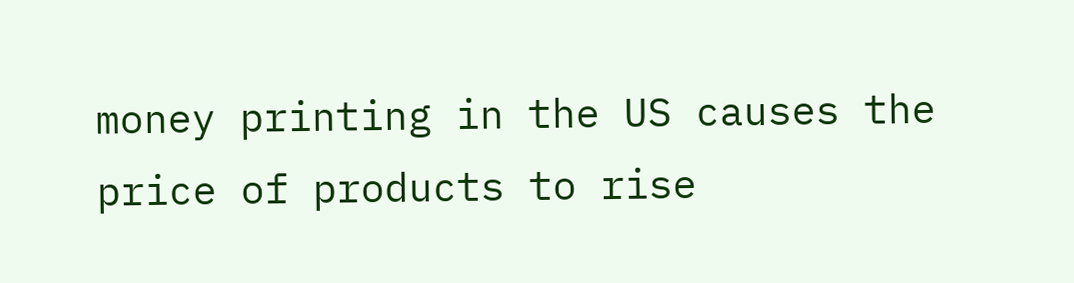money printing in the US causes the price of products to rise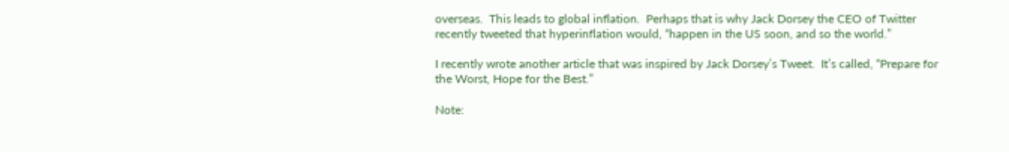overseas.  This leads to global inflation.  Perhaps that is why Jack Dorsey the CEO of Twitter recently tweeted that hyperinflation would, “happen in the US soon, and so the world.”

I recently wrote another article that was inspired by Jack Dorsey’s Tweet.  It’s called, “Prepare for the Worst, Hope for the Best.”

Note: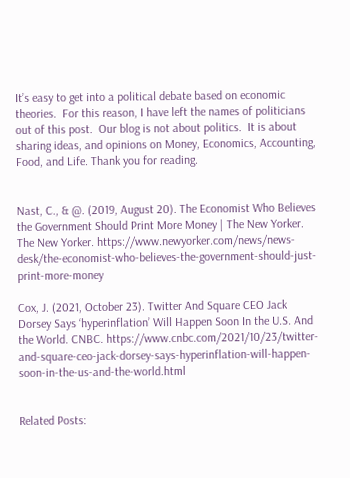It’s easy to get into a political debate based on economic theories.  For this reason, I have left the names of politicians out of this post.  Our blog is not about politics.  It is about sharing ideas, and opinions on Money, Economics, Accounting, Food, and Life. Thank you for reading.


Nast, C., & @. (2019, August 20). The Economist Who Believes the Government Should Print More Money | The New Yorker. The New Yorker. https://www.newyorker.com/news/news-desk/the-economist-who-believes-the-government-should-just-print-more-money

Cox, J. (2021, October 23). Twitter And Square CEO Jack Dorsey Says ‘hyperinflation’ Will Happen Soon In the U.S. And the World. CNBC. https://www.cnbc.com/2021/10/23/twitter-and-square-ceo-jack-dorsey-says-hyperinflation-will-happen-soon-in-the-us-and-the-world.html


Related Posts: